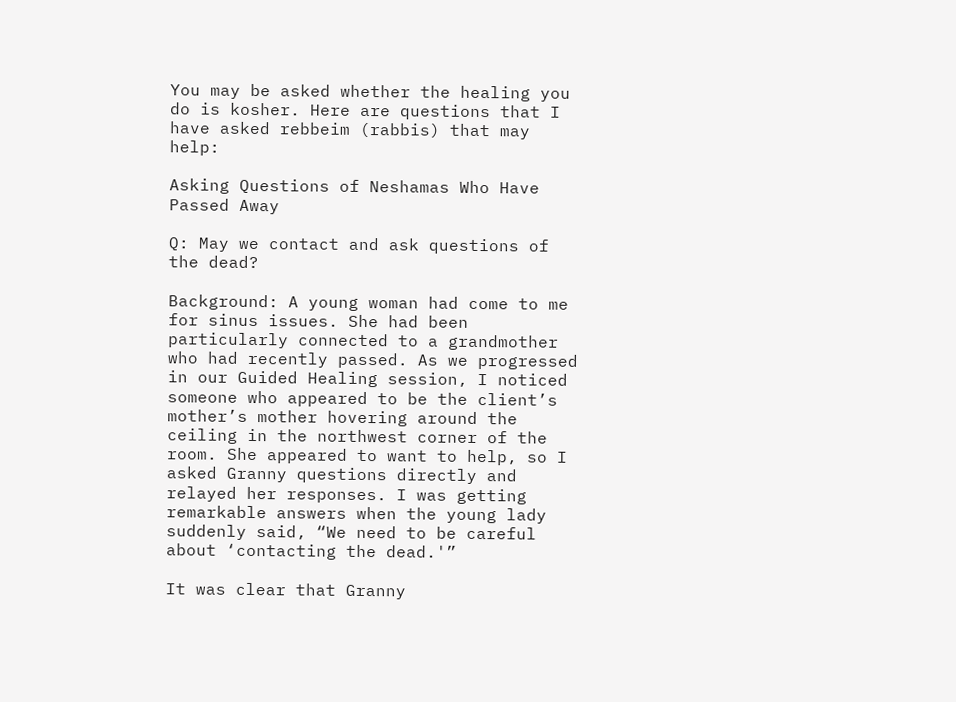You may be asked whether the healing you do is kosher. Here are questions that I have asked rebbeim (rabbis) that may help:

Asking Questions of Neshamas Who Have Passed Away

Q: May we contact and ask questions of the dead?

Background: A young woman had come to me for sinus issues. She had been particularly connected to a grandmother who had recently passed. As we progressed in our Guided Healing session, I noticed someone who appeared to be the client’s mother’s mother hovering around the ceiling in the northwest corner of the room. She appeared to want to help, so I asked Granny questions directly and relayed her responses. I was getting remarkable answers when the young lady suddenly said, “We need to be careful about ‘contacting the dead.'”

It was clear that Granny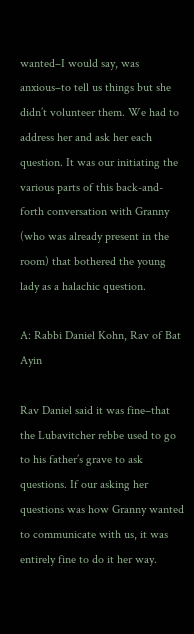wanted–I would say, was anxious–to tell us things but she didn’t volunteer them. We had to address her and ask her each question. It was our initiating the various parts of this back-and-forth conversation with Granny (who was already present in the room) that bothered the young lady as a halachic question.

A: Rabbi Daniel Kohn, Rav of Bat Ayin

Rav Daniel said it was fine–that the Lubavitcher rebbe used to go to his father’s grave to ask questions. If our asking her questions was how Granny wanted to communicate with us, it was entirely fine to do it her way.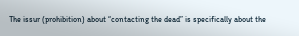The issur (prohibition) about “contacting the dead” is specifically about the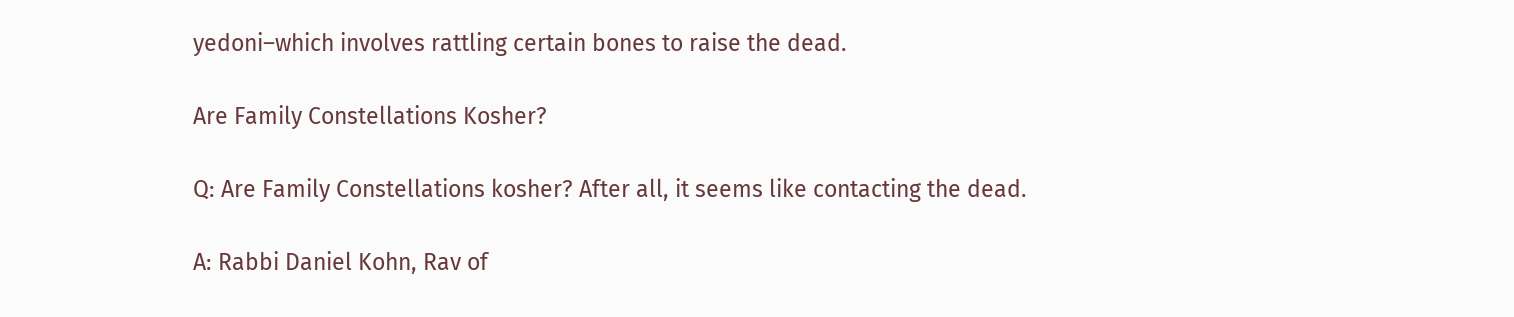yedoni–which involves rattling certain bones to raise the dead.

Are Family Constellations Kosher?

Q: Are Family Constellations kosher? After all, it seems like contacting the dead.

A: Rabbi Daniel Kohn, Rav of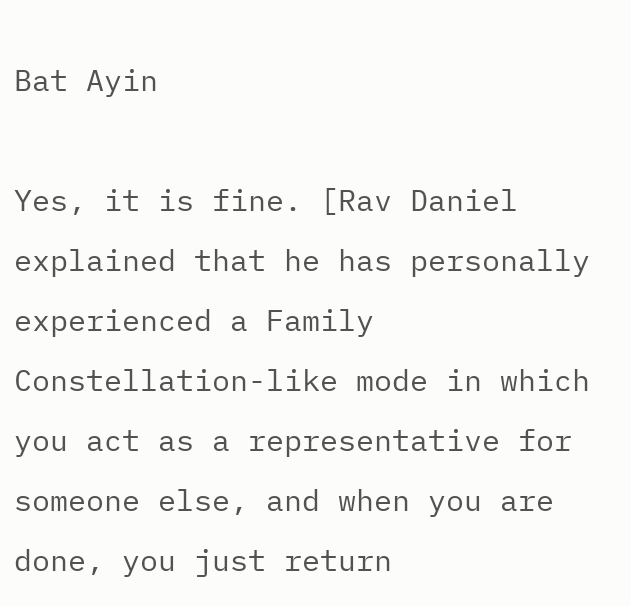Bat Ayin

Yes, it is fine. [Rav Daniel explained that he has personally experienced a Family Constellation-like mode in which you act as a representative for someone else, and when you are done, you just return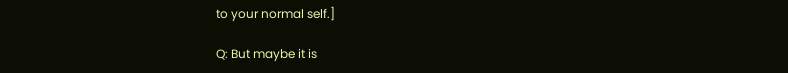to your normal self.]

Q: But maybe it is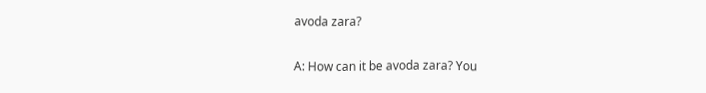avoda zara?

A: How can it be avoda zara? You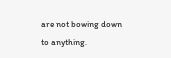are not bowing down to anything.